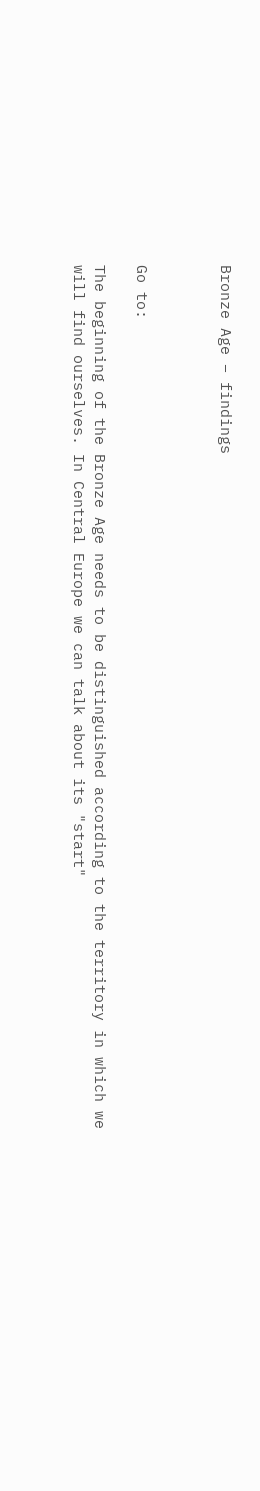Bronze Age – findings



Go to:

The beginning of the Bronze Age needs to be distinguished according to the territory in which we will find ourselves. In Central Europe we can talk about its "start"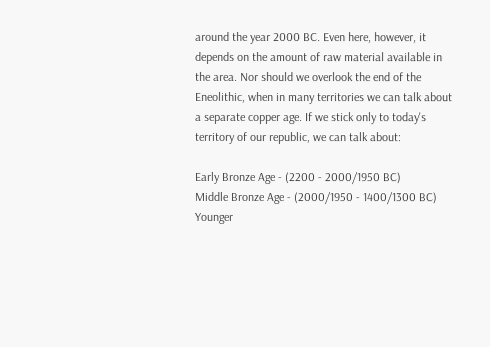around the year 2000 BC. Even here, however, it depends on the amount of raw material available in the area. Nor should we overlook the end of the Eneolithic, when in many territories we can talk about a separate copper age. If we stick only to today's territory of our republic, we can talk about:

Early Bronze Age - (2200 - 2000/1950 BC)
Middle Bronze Age - (2000/1950 - 1400/1300 BC)
Younger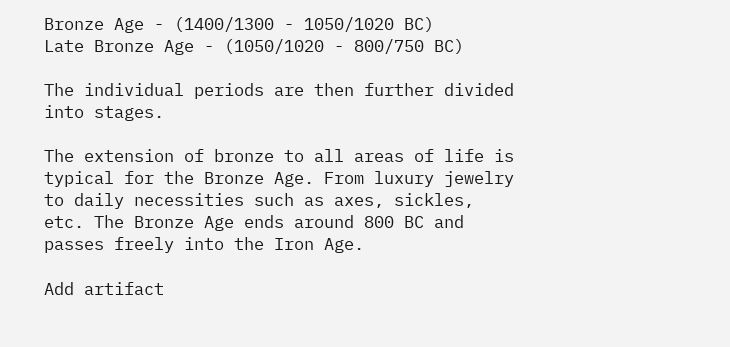Bronze Age - (1400/1300 - 1050/1020 BC)
Late Bronze Age - (1050/1020 - 800/750 BC)

The individual periods are then further divided into stages.

The extension of bronze to all areas of life is typical for the Bronze Age. From luxury jewelry to daily necessities such as axes, sickles, etc. The Bronze Age ends around 800 BC and passes freely into the Iron Age.

Add artifact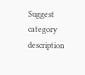Suggest category description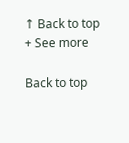↑ Back to top + See more

Back to top